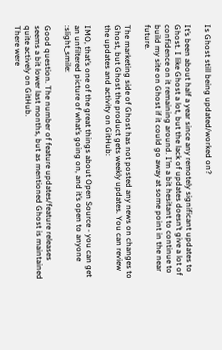Is Ghost still being updated/worked on?

It’s been about half a year since any remotely significant updates to Ghost. I like Ghost a lot, but the lack of updates doesn’t give a lot of confidence on it remaining around. I’m a bit hesitant to continue to build my site on Ghost if it could go away at some point in the near future.

The marketing side of Ghost has not posted any news on changes to Ghost, but Ghost the product gets weekly updates. You can review the updates and activity on GitHub:

IMO, that’s one of the great things about Open Source - you can get an unfiltered picture of what’s going on, and it’s open to anyone :slight_smile:

Good question. The number of feature updates/feature releases seems a bit lower last months, but as mentioned Ghost is maintained quite actively on GitHub.
There were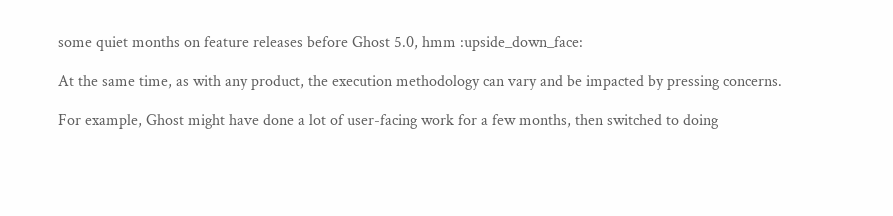some quiet months on feature releases before Ghost 5.0, hmm :upside_down_face:

At the same time, as with any product, the execution methodology can vary and be impacted by pressing concerns.

For example, Ghost might have done a lot of user-facing work for a few months, then switched to doing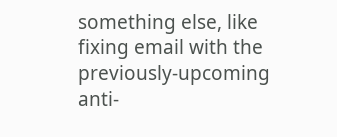something else, like fixing email with the previously-upcoming anti-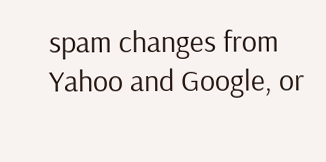spam changes from Yahoo and Google, or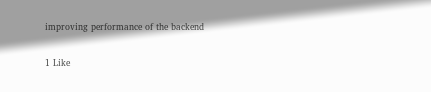improving performance of the backend

1 Like